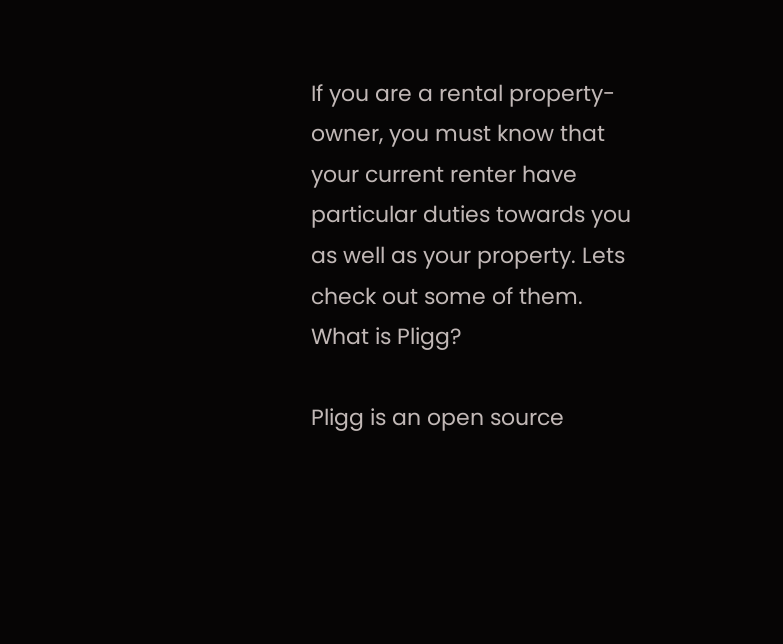If you are a rental property-owner, you must know that your current renter have particular duties towards you as well as your property. Lets check out some of them.
What is Pligg?

Pligg is an open source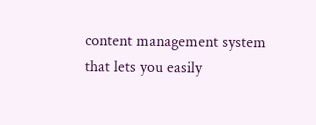content management system that lets you easily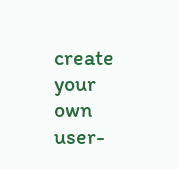create your own user-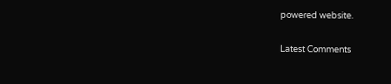powered website.

Latest Comments